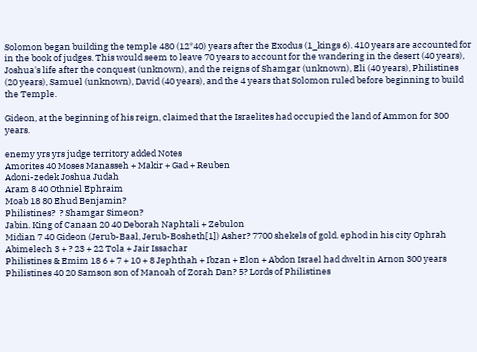Solomon began building the temple 480 (12*40) years after the Exodus (1_kings 6). 410 years are accounted for in the book of judges. This would seem to leave 70 years to account for the wandering in the desert (40 years), Joshua's life after the conquest (unknown), and the reigns of Shamgar (unknown), Eli (40 years), Philistines (20 years), Samuel (unknown), David (40 years), and the 4 years that Solomon ruled before beginning to build the Temple.

Gideon, at the beginning of his reign, claimed that the Israelites had occupied the land of Ammon for 300 years.

enemy yrs yrs judge territory added Notes
Amorites 40 Moses Manasseh + Makir + Gad + Reuben
Adoni-zedek Joshua Judah
Aram 8 40 Othniel Ephraim
Moab 18 80 Ehud Benjamin?
Philistines?  ? Shamgar Simeon?
Jabin. King of Canaan 20 40 Deborah Naphtali + Zebulon
Midian 7 40 Gideon (Jerub-Baal, Jerub-Bosheth[1]) Asher? 7700 shekels of gold. ephod in his city Ophrah
Abimelech 3 + ? 23 + 22 Tola + Jair Issachar
Philistines & Emim 18 6 + 7 + 10 + 8 Jephthah + Ibzan + Elon + Abdon Israel had dwelt in Arnon 300 years
Philistines 40 20 Samson son of Manoah of Zorah Dan? 5? Lords of Philistines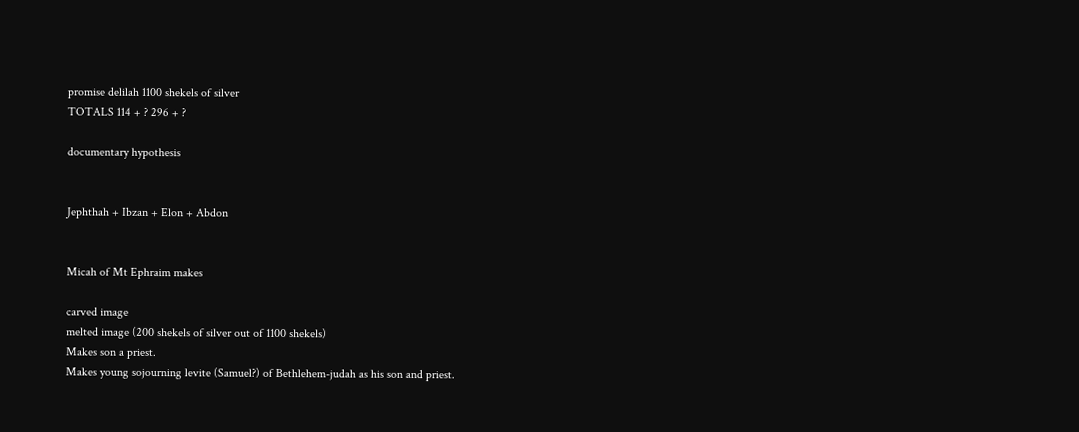promise delilah 1100 shekels of silver
TOTALS 114 + ? 296 + ?

documentary hypothesis


Jephthah + Ibzan + Elon + Abdon


Micah of Mt Ephraim makes

carved image
melted image (200 shekels of silver out of 1100 shekels)
Makes son a priest.
Makes young sojourning levite (Samuel?) of Bethlehem-judah as his son and priest.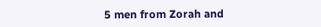5 men from Zorah and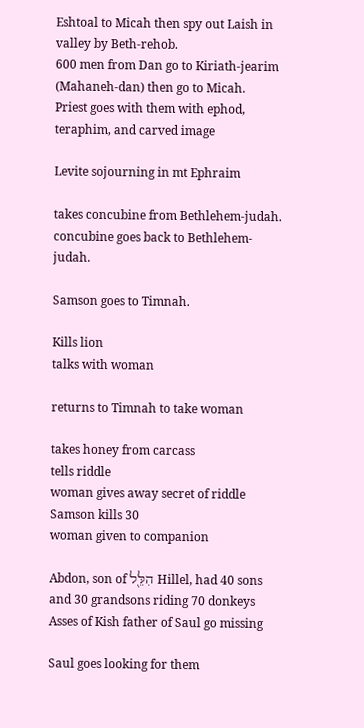Eshtoal to Micah then spy out Laish in valley by Beth-rehob.
600 men from Dan go to Kiriath-jearim (Mahaneh-dan) then go to Micah.
Priest goes with them with ephod, teraphim, and carved image

Levite sojourning in mt Ephraim

takes concubine from Bethlehem-judah.
concubine goes back to Bethlehem-judah.

Samson goes to Timnah.

Kills lion
talks with woman

returns to Timnah to take woman

takes honey from carcass
tells riddle
woman gives away secret of riddle
Samson kills 30
woman given to companion

Abdon, son of הִלֵּ֖ל Hillel, had 40 sons and 30 grandsons riding 70 donkeys
Asses of Kish father of Saul go missing

Saul goes looking for them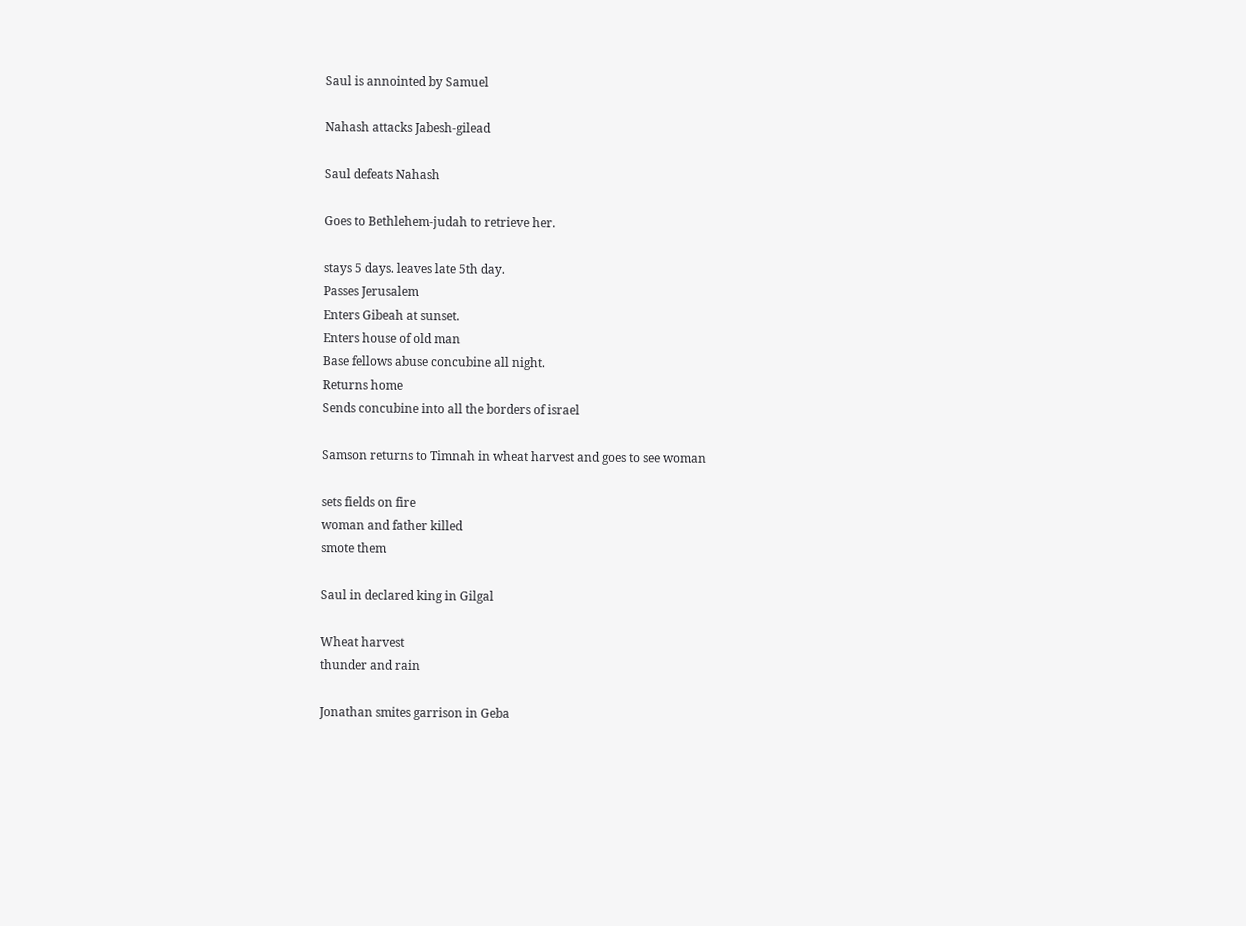Saul is annointed by Samuel

Nahash attacks Jabesh-gilead

Saul defeats Nahash

Goes to Bethlehem-judah to retrieve her.

stays 5 days. leaves late 5th day.
Passes Jerusalem
Enters Gibeah at sunset.
Enters house of old man
Base fellows abuse concubine all night.
Returns home
Sends concubine into all the borders of israel

Samson returns to Timnah in wheat harvest and goes to see woman

sets fields on fire
woman and father killed
smote them

Saul in declared king in Gilgal

Wheat harvest
thunder and rain

Jonathan smites garrison in Geba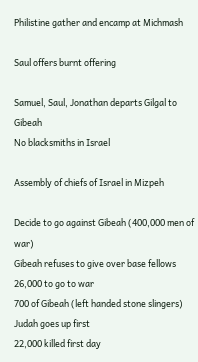Philistine gather and encamp at Michmash

Saul offers burnt offering

Samuel, Saul, Jonathan departs Gilgal to Gibeah
No blacksmiths in Israel

Assembly of chiefs of Israel in Mizpeh

Decide to go against Gibeah (400,000 men of war)
Gibeah refuses to give over base fellows
26,000 to go to war
700 of Gibeah (left handed stone slingers)
Judah goes up first
22,000 killed first day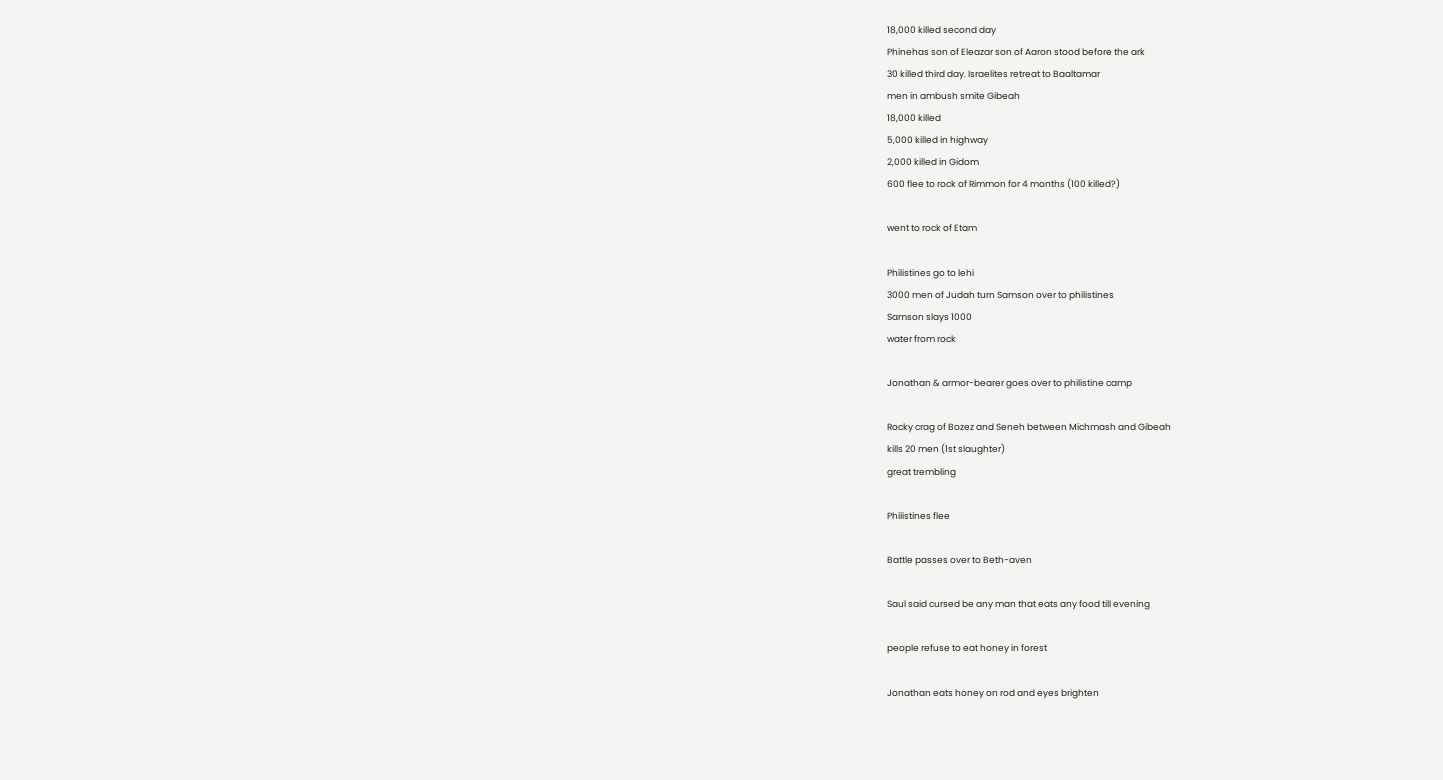18,000 killed second day
Phinehas son of Eleazar son of Aaron stood before the ark
30 killed third day. Israelites retreat to Baaltamar
men in ambush smite Gibeah
18,000 killed
5,000 killed in highway
2,000 killed in Gidom
600 flee to rock of Rimmon for 4 months (100 killed?)

went to rock of Etam

Philistines go to lehi
3000 men of Judah turn Samson over to philistines
Samson slays 1000
water from rock

Jonathan & armor-bearer goes over to philistine camp

Rocky crag of Bozez and Seneh between Michmash and Gibeah
kills 20 men (1st slaughter)
great trembling

Philistines flee

Battle passes over to Beth-aven

Saul said cursed be any man that eats any food till evening

people refuse to eat honey in forest

Jonathan eats honey on rod and eyes brighten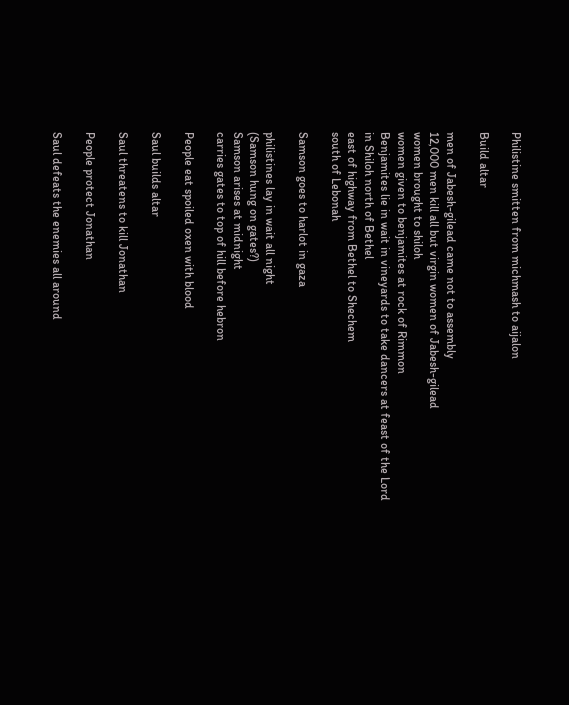Philistine smitten from michmash to aijalon

Build altar

men of Jabesh-gilead came not to assembly
12,000 men kill all but virgin women of Jabesh-gilead
women brought to shiloh
women given to benjamites at rock of Rimmon
Benjamites lie in wait in vineyards to take dancers at feast of the Lord
in Shiloh north of Bethel
east of highway from Bethel to Shechem
south of Lebonah

Samson goes to harlot in gaza

philistines lay in wait all night
(Samson hung on gates?)
Samson arises at midnight
carries gates to top of hill before hebron

People eat spoiled oxen with blood

Saul builds altar

Saul threatens to kill Jonathan

People protect Jonathan

Saul defeats the enemies all around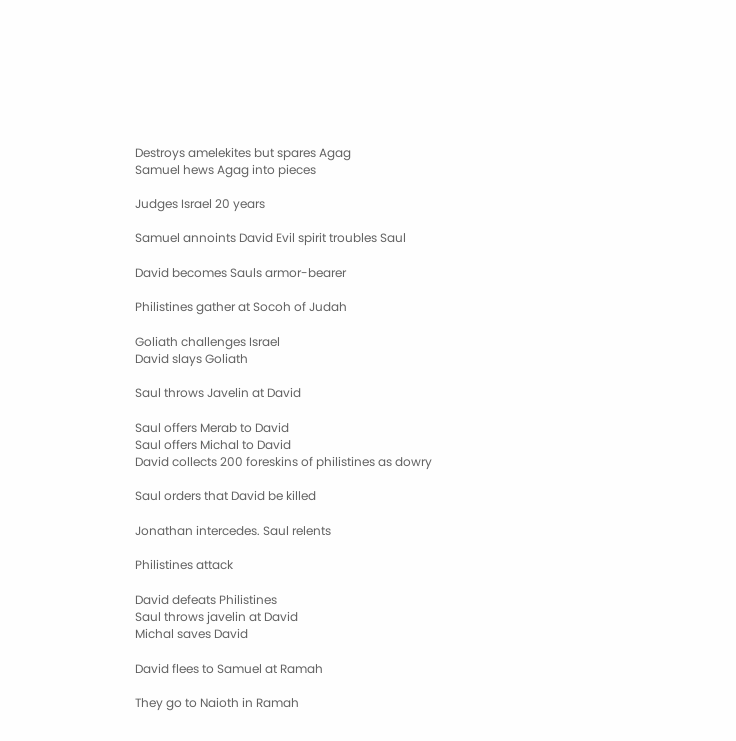Destroys amelekites but spares Agag
Samuel hews Agag into pieces

Judges Israel 20 years

Samuel annoints David Evil spirit troubles Saul

David becomes Sauls armor-bearer

Philistines gather at Socoh of Judah

Goliath challenges Israel
David slays Goliath

Saul throws Javelin at David

Saul offers Merab to David
Saul offers Michal to David
David collects 200 foreskins of philistines as dowry

Saul orders that David be killed

Jonathan intercedes. Saul relents

Philistines attack

David defeats Philistines
Saul throws javelin at David
Michal saves David

David flees to Samuel at Ramah

They go to Naioth in Ramah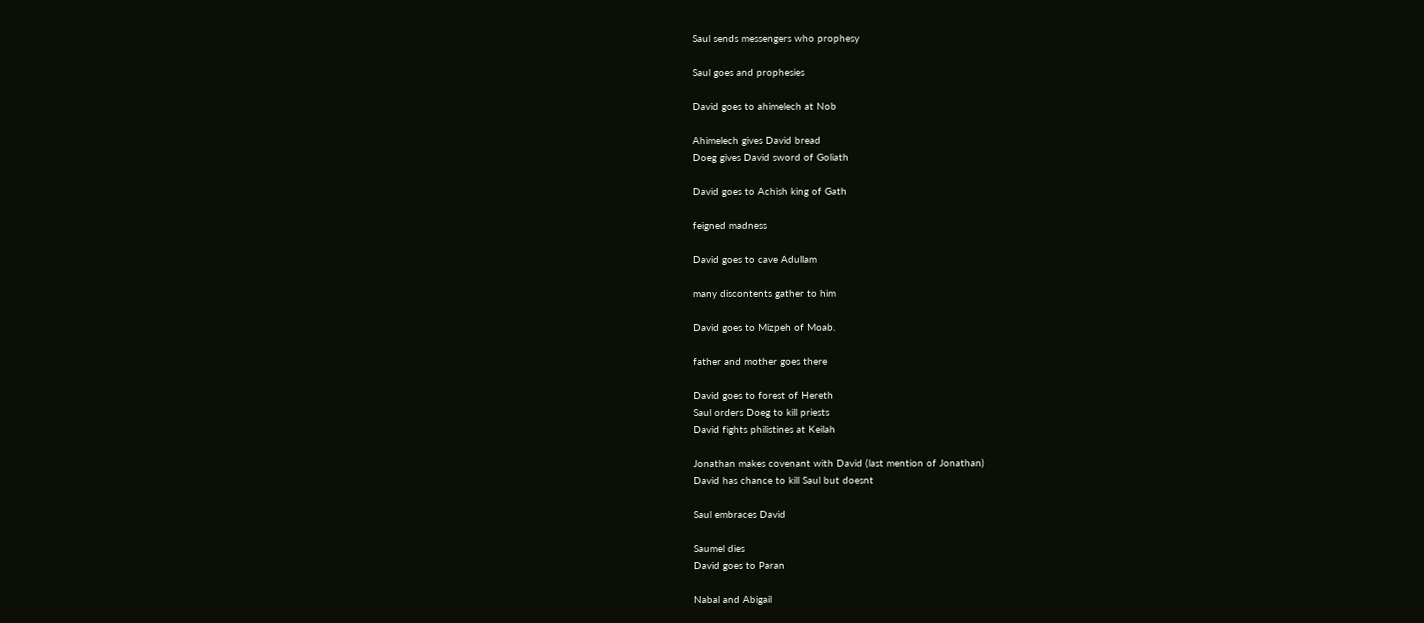Saul sends messengers who prophesy

Saul goes and prophesies

David goes to ahimelech at Nob

Ahimelech gives David bread
Doeg gives David sword of Goliath

David goes to Achish king of Gath

feigned madness

David goes to cave Adullam

many discontents gather to him

David goes to Mizpeh of Moab.

father and mother goes there

David goes to forest of Hereth
Saul orders Doeg to kill priests
David fights philistines at Keilah

Jonathan makes covenant with David (last mention of Jonathan)
David has chance to kill Saul but doesnt

Saul embraces David

Saumel dies
David goes to Paran

Nabal and Abigail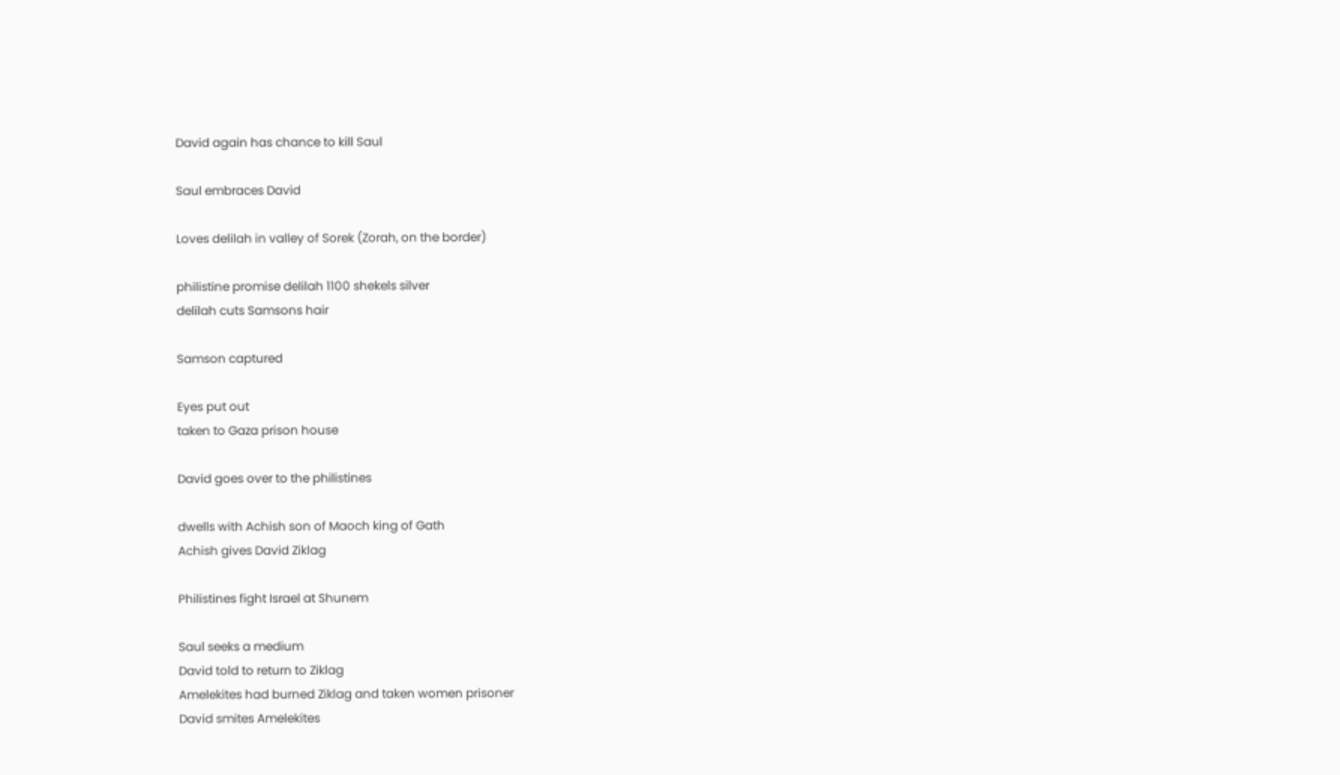David again has chance to kill Saul

Saul embraces David

Loves delilah in valley of Sorek (Zorah, on the border)

philistine promise delilah 1100 shekels silver
delilah cuts Samsons hair

Samson captured

Eyes put out
taken to Gaza prison house

David goes over to the philistines

dwells with Achish son of Maoch king of Gath
Achish gives David Ziklag

Philistines fight Israel at Shunem

Saul seeks a medium
David told to return to Ziklag
Amelekites had burned Ziklag and taken women prisoner
David smites Amelekites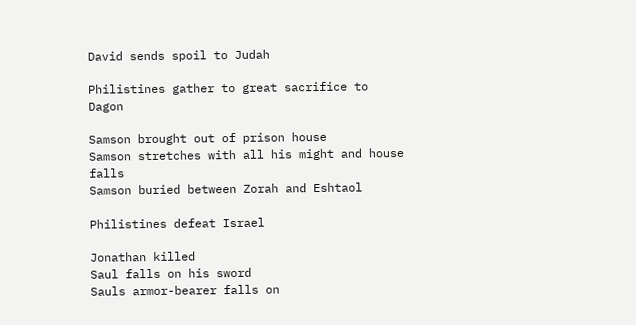David sends spoil to Judah

Philistines gather to great sacrifice to Dagon

Samson brought out of prison house
Samson stretches with all his might and house falls
Samson buried between Zorah and Eshtaol

Philistines defeat Israel

Jonathan killed
Saul falls on his sword
Sauls armor-bearer falls on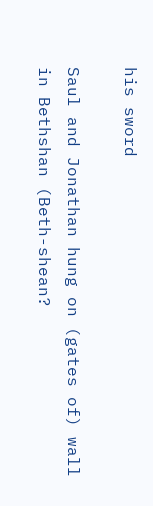his sword

Saul and Jonathan hung on (gates of) wall in Bethshan (Beth-shean?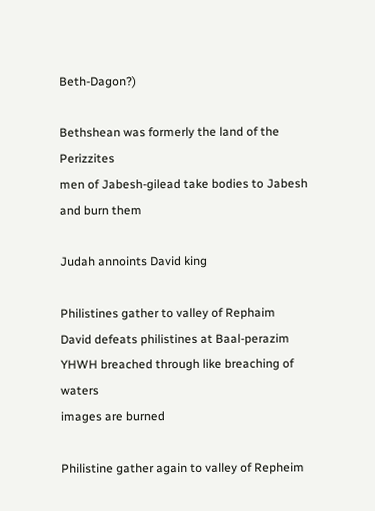Beth-Dagon?)

Bethshean was formerly the land of the Perizzites
men of Jabesh-gilead take bodies to Jabesh and burn them

Judah annoints David king

Philistines gather to valley of Rephaim
David defeats philistines at Baal-perazim
YHWH breached through like breaching of waters
images are burned

Philistine gather again to valley of Repheim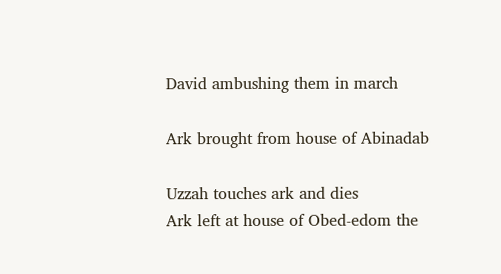David ambushing them in march

Ark brought from house of Abinadab

Uzzah touches ark and dies
Ark left at house of Obed-edom the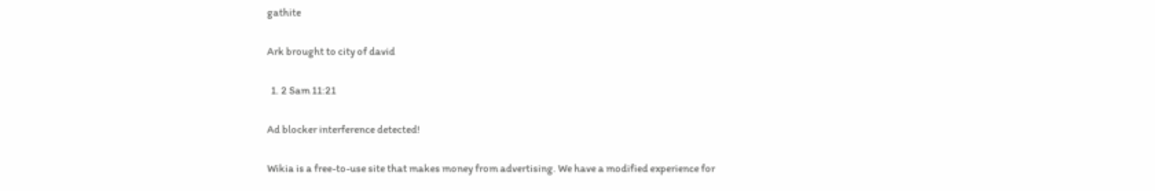gathite

Ark brought to city of david

  1. 2 Sam 11:21

Ad blocker interference detected!

Wikia is a free-to-use site that makes money from advertising. We have a modified experience for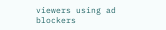viewers using ad blockers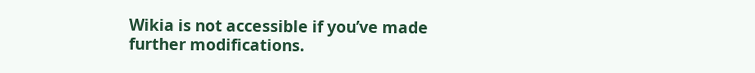Wikia is not accessible if you’ve made further modifications.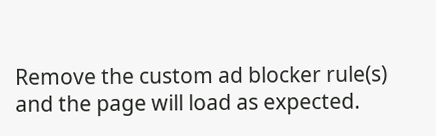Remove the custom ad blocker rule(s) and the page will load as expected.